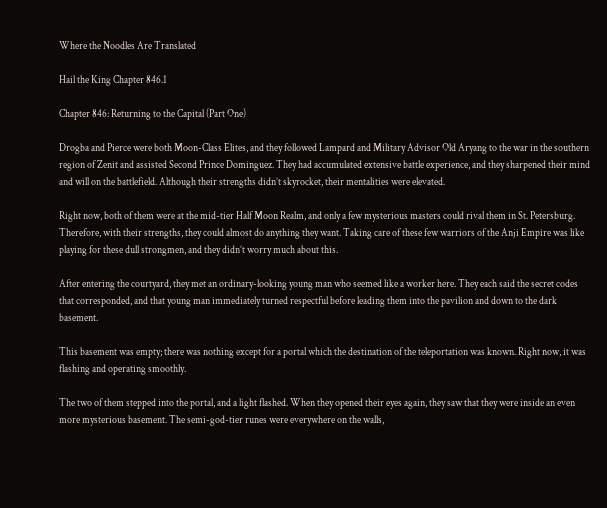Where the Noodles Are Translated

Hail the King Chapter 846.1

Chapter 846: Returning to the Capital (Part One)

Drogba and Pierce were both Moon-Class Elites, and they followed Lampard and Military Advisor Old Aryang to the war in the southern region of Zenit and assisted Second Prince Dominguez. They had accumulated extensive battle experience, and they sharpened their mind and will on the battlefield. Although their strengths didn’t skyrocket, their mentalities were elevated.

Right now, both of them were at the mid-tier Half Moon Realm, and only a few mysterious masters could rival them in St. Petersburg. Therefore, with their strengths, they could almost do anything they want. Taking care of these few warriors of the Anji Empire was like playing for these dull strongmen, and they didn’t worry much about this.

After entering the courtyard, they met an ordinary-looking young man who seemed like a worker here. They each said the secret codes that corresponded, and that young man immediately turned respectful before leading them into the pavilion and down to the dark basement.

This basement was empty; there was nothing except for a portal which the destination of the teleportation was known. Right now, it was flashing and operating smoothly.

The two of them stepped into the portal, and a light flashed. When they opened their eyes again, they saw that they were inside an even more mysterious basement. The semi-god-tier runes were everywhere on the walls,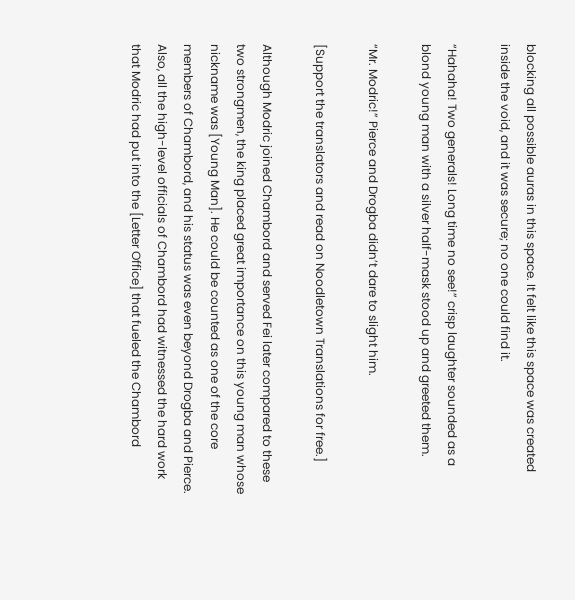blocking all possible auras in this space. It felt like this space was created inside the void, and it was secure; no one could find it.

“Hahaha! Two generals! Long time no see!” crisp laughter sounded as a blond young man with a silver half-mask stood up and greeted them.

“Mr. Modric!” Pierce and Drogba didn’t dare to slight him.

[Support the translators and read on Noodletown Translations for free.]

Although Modric joined Chambord and served Fei later compared to these two strongmen, the king placed great importance on this young man whose nickname was [Young Man]. He could be counted as one of the core members of Chambord, and his status was even beyond Drogba and Pierce. Also, all the high-level officials of Chambord had witnessed the hard work that Modric had put into the [Letter Office] that fueled the Chambord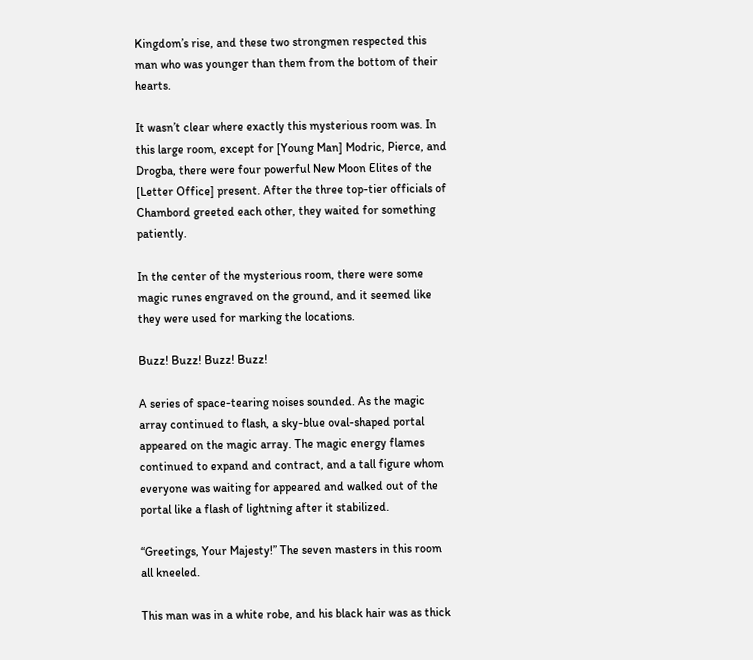Kingdom’s rise, and these two strongmen respected this man who was younger than them from the bottom of their hearts.

It wasn’t clear where exactly this mysterious room was. In this large room, except for [Young Man] Modric, Pierce, and Drogba, there were four powerful New Moon Elites of the [Letter Office] present. After the three top-tier officials of Chambord greeted each other, they waited for something patiently.

In the center of the mysterious room, there were some magic runes engraved on the ground, and it seemed like they were used for marking the locations.

Buzz! Buzz! Buzz! Buzz!

A series of space-tearing noises sounded. As the magic array continued to flash, a sky-blue oval-shaped portal appeared on the magic array. The magic energy flames continued to expand and contract, and a tall figure whom everyone was waiting for appeared and walked out of the portal like a flash of lightning after it stabilized.

“Greetings, Your Majesty!” The seven masters in this room all kneeled.

This man was in a white robe, and his black hair was as thick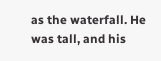as the waterfall. He was tall, and his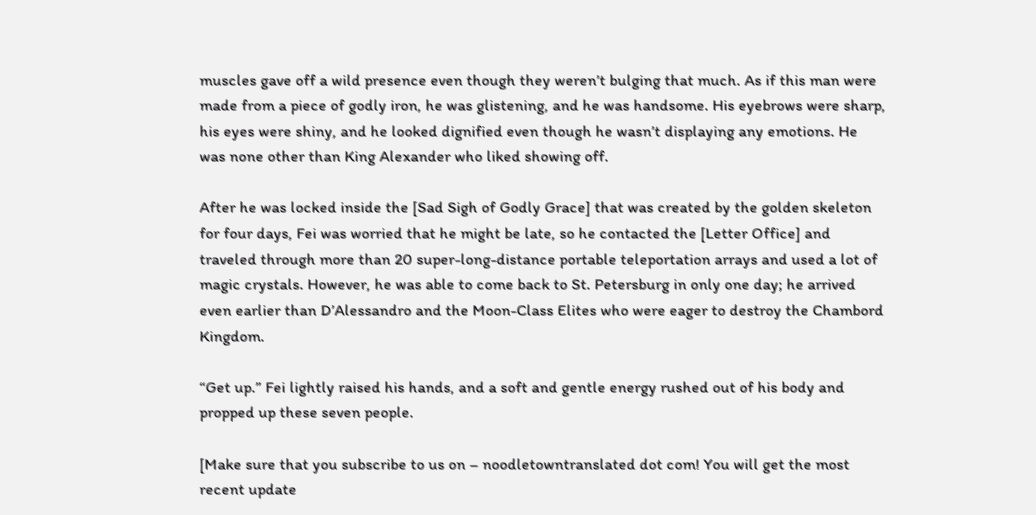muscles gave off a wild presence even though they weren’t bulging that much. As if this man were made from a piece of godly iron, he was glistening, and he was handsome. His eyebrows were sharp, his eyes were shiny, and he looked dignified even though he wasn’t displaying any emotions. He was none other than King Alexander who liked showing off.

After he was locked inside the [Sad Sigh of Godly Grace] that was created by the golden skeleton for four days, Fei was worried that he might be late, so he contacted the [Letter Office] and traveled through more than 20 super-long-distance portable teleportation arrays and used a lot of magic crystals. However, he was able to come back to St. Petersburg in only one day; he arrived even earlier than D’Alessandro and the Moon-Class Elites who were eager to destroy the Chambord Kingdom.

“Get up.” Fei lightly raised his hands, and a soft and gentle energy rushed out of his body and propped up these seven people.

[Make sure that you subscribe to us on – noodletowntranslated dot com! You will get the most recent update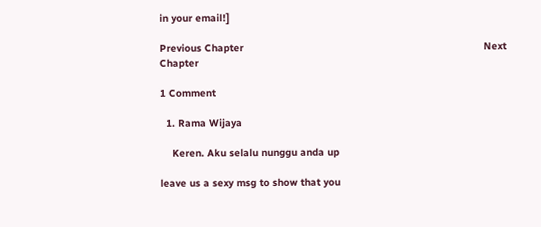in your email!]

Previous Chapter                                                                                Next Chapter

1 Comment

  1. Rama Wijaya

    Keren. Aku selalu nunggu anda up

leave us a sexy msg to show that you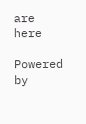are here

Powered by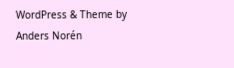WordPress & Theme by Anders Norén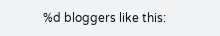%d bloggers like this: